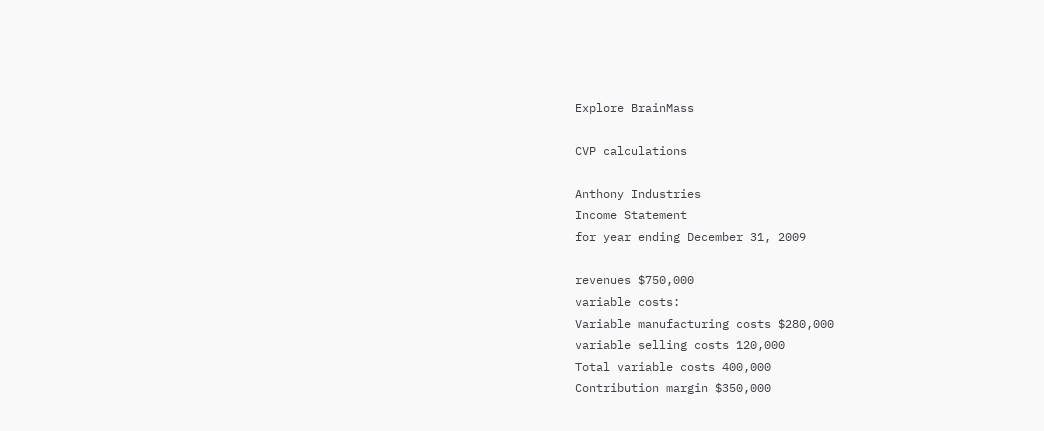Explore BrainMass

CVP calculations

Anthony Industries
Income Statement
for year ending December 31, 2009

revenues $750,000
variable costs:
Variable manufacturing costs $280,000
variable selling costs 120,000
Total variable costs 400,000
Contribution margin $350,000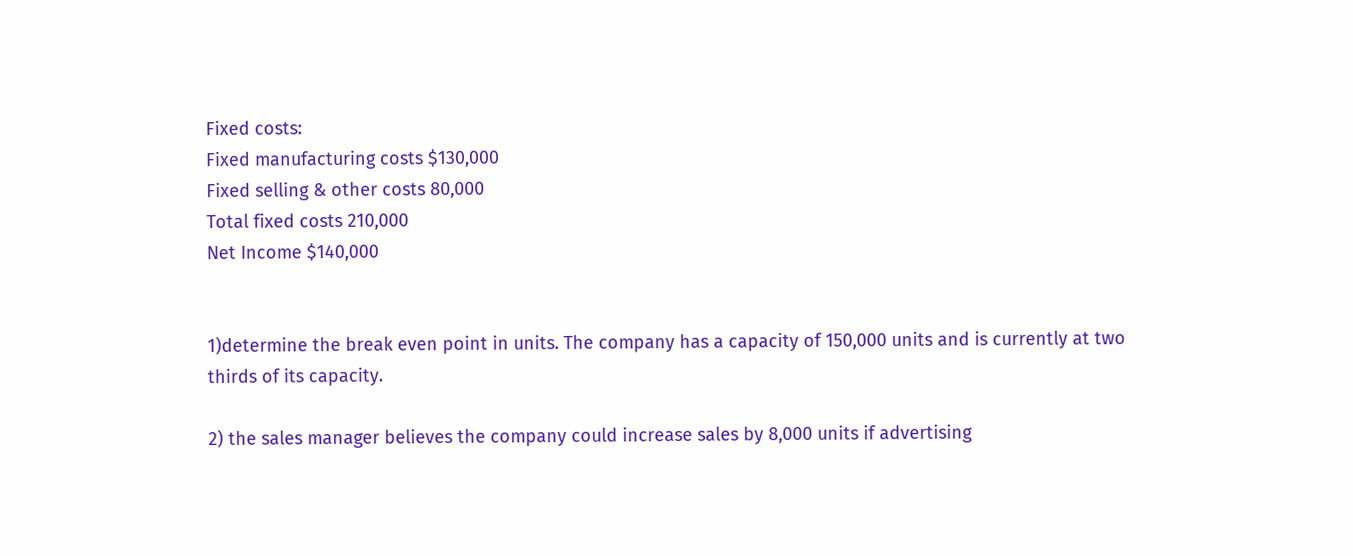Fixed costs:
Fixed manufacturing costs $130,000
Fixed selling & other costs 80,000
Total fixed costs 210,000
Net Income $140,000


1)determine the break even point in units. The company has a capacity of 150,000 units and is currently at two thirds of its capacity.

2) the sales manager believes the company could increase sales by 8,000 units if advertising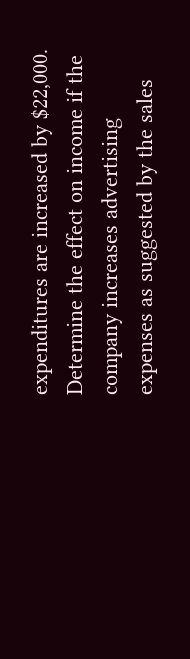expenditures are increased by $22,000. Determine the effect on income if the company increases advertising expenses as suggested by the sales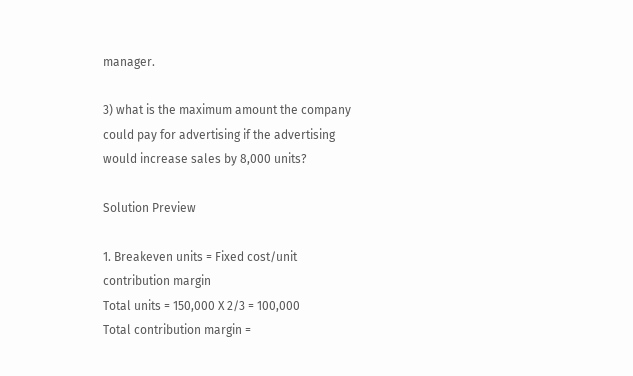manager.

3) what is the maximum amount the company could pay for advertising if the advertising would increase sales by 8,000 units?

Solution Preview

1. Breakeven units = Fixed cost/unit contribution margin
Total units = 150,000 X 2/3 = 100,000
Total contribution margin =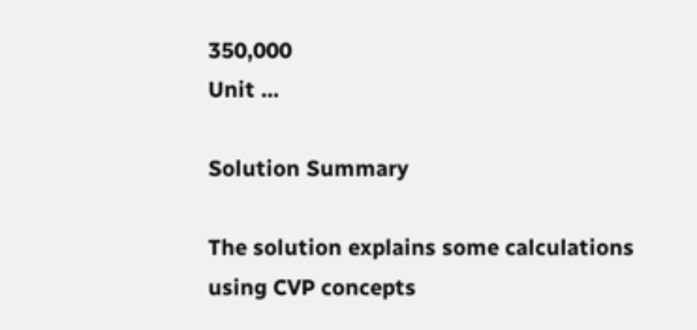350,000
Unit ...

Solution Summary

The solution explains some calculations using CVP concepts